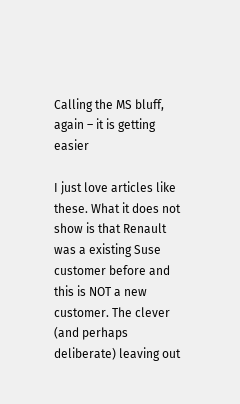Calling the MS bluff, again – it is getting easier

I just love articles like these. What it does not show is that Renault was a existing Suse customer before and this is NOT a new customer. The clever (and perhaps deliberate) leaving out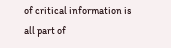of critical information is all part of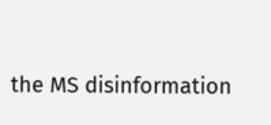the MS disinformation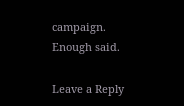campaign. Enough said.

Leave a Reply